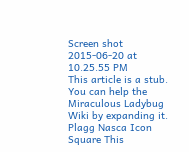Screen shot 2015-06-20 at 10.25.55 PM
This article is a stub. You can help the Miraculous Ladybug Wiki by expanding it.
Plagg Nasca Icon Square This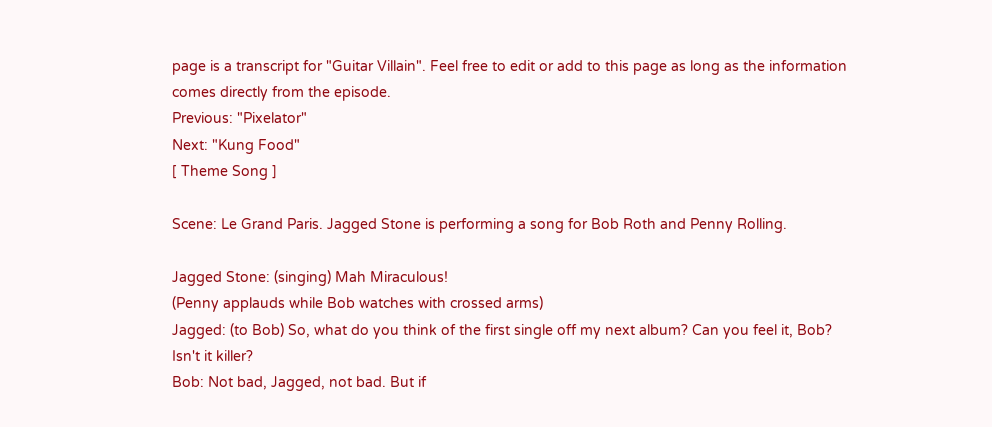page is a transcript for "Guitar Villain". Feel free to edit or add to this page as long as the information comes directly from the episode.
Previous: "Pixelator"
Next: "Kung Food"
[ Theme Song ]

Scene: Le Grand Paris. Jagged Stone is performing a song for Bob Roth and Penny Rolling.

Jagged Stone: (singing) Mah Miraculous!
(Penny applauds while Bob watches with crossed arms)
Jagged: (to Bob) So, what do you think of the first single off my next album? Can you feel it, Bob? Isn't it killer?
Bob: Not bad, Jagged, not bad. But if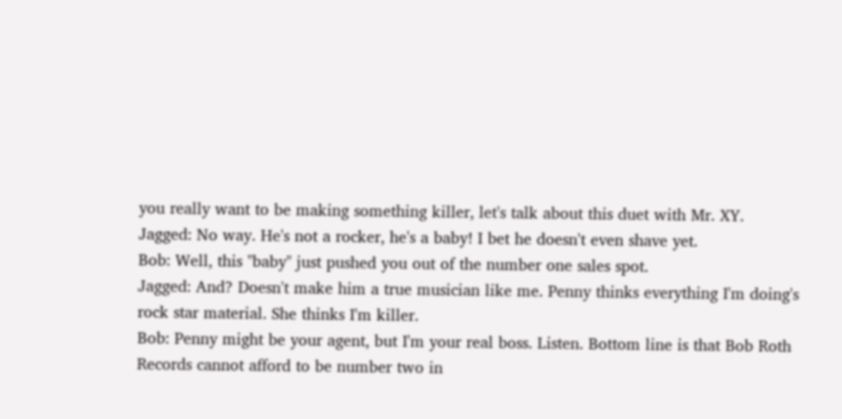you really want to be making something killer, let's talk about this duet with Mr. XY.
Jagged: No way. He's not a rocker, he's a baby! I bet he doesn't even shave yet.
Bob: Well, this "baby" just pushed you out of the number one sales spot.
Jagged: And? Doesn't make him a true musician like me. Penny thinks everything I'm doing's rock star material. She thinks I'm killer.
Bob: Penny might be your agent, but I'm your real boss. Listen. Bottom line is that Bob Roth Records cannot afford to be number two in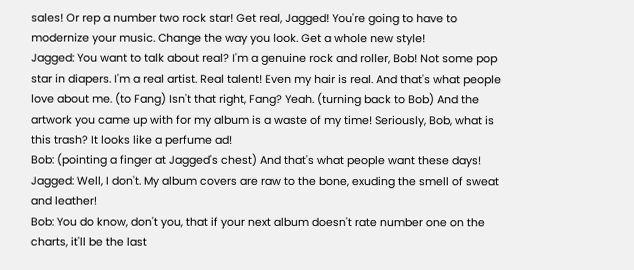sales! Or rep a number two rock star! Get real, Jagged! You're going to have to modernize your music. Change the way you look. Get a whole new style!
Jagged: You want to talk about real? I'm a genuine rock and roller, Bob! Not some pop star in diapers. I'm a real artist. Real talent! Even my hair is real. And that's what people love about me. (to Fang) Isn't that right, Fang? Yeah. (turning back to Bob) And the artwork you came up with for my album is a waste of my time! Seriously, Bob, what is this trash? It looks like a perfume ad!
Bob: (pointing a finger at Jagged's chest) And that's what people want these days!
Jagged: Well, I don't. My album covers are raw to the bone, exuding the smell of sweat and leather!
Bob: You do know, don't you, that if your next album doesn't rate number one on the charts, it'll be the last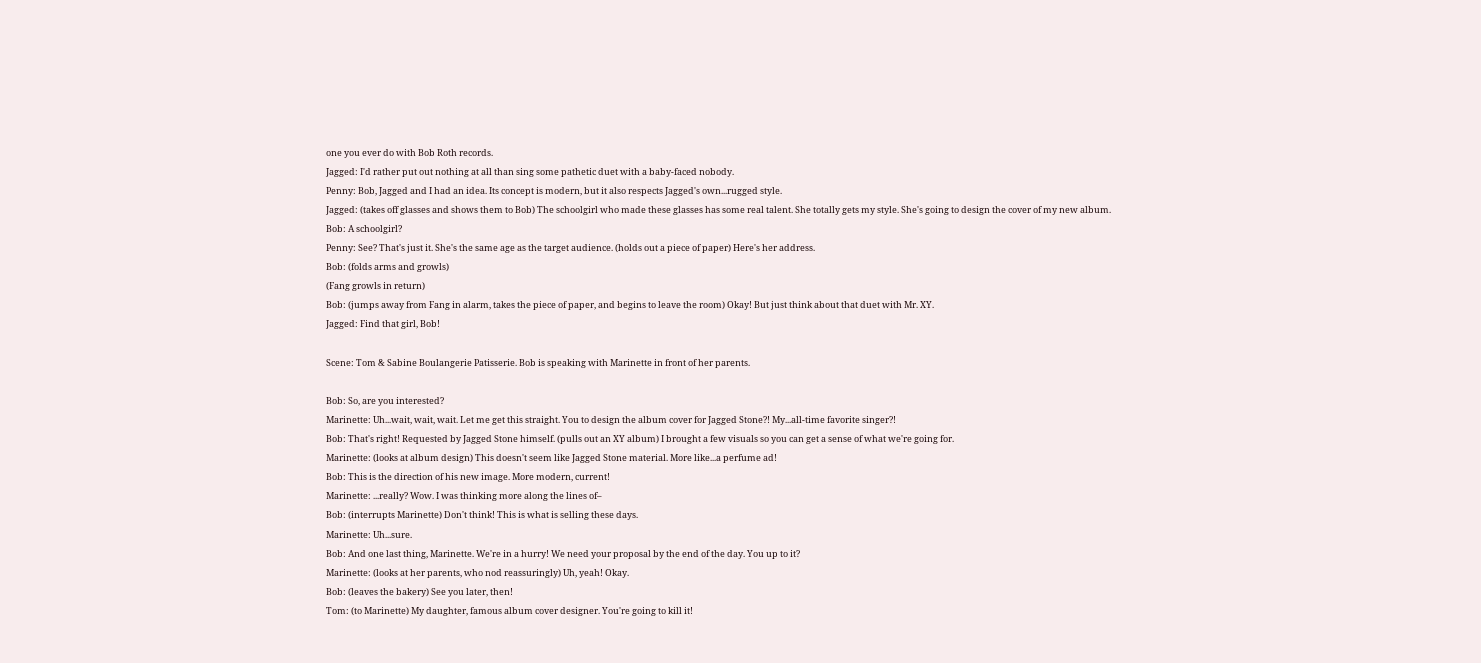one you ever do with Bob Roth records.
Jagged: I'd rather put out nothing at all than sing some pathetic duet with a baby-faced nobody.
Penny: Bob, Jagged and I had an idea. Its concept is modern, but it also respects Jagged's own...rugged style.
Jagged: (takes off glasses and shows them to Bob) The schoolgirl who made these glasses has some real talent. She totally gets my style. She's going to design the cover of my new album.
Bob: A schoolgirl?
Penny: See? That's just it. She's the same age as the target audience. (holds out a piece of paper) Here's her address.
Bob: (folds arms and growls)
(Fang growls in return)
Bob: (jumps away from Fang in alarm, takes the piece of paper, and begins to leave the room) Okay! But just think about that duet with Mr. XY.
Jagged: Find that girl, Bob!

Scene: Tom & Sabine Boulangerie Patisserie. Bob is speaking with Marinette in front of her parents.

Bob: So, are you interested?
Marinette: Uh...wait, wait, wait. Let me get this straight. You to design the album cover for Jagged Stone?! My...all-time favorite singer?!
Bob: That's right! Requested by Jagged Stone himself. (pulls out an XY album) I brought a few visuals so you can get a sense of what we're going for.
Marinette: (looks at album design) This doesn't seem like Jagged Stone material. More like...a perfume ad!
Bob: This is the direction of his new image. More modern, current!
Marinette: ...really? Wow. I was thinking more along the lines of–
Bob: (interrupts Marinette) Don't think! This is what is selling these days.
Marinette: Uh...sure.
Bob: And one last thing, Marinette. We're in a hurry! We need your proposal by the end of the day. You up to it?
Marinette: (looks at her parents, who nod reassuringly) Uh, yeah! Okay.
Bob: (leaves the bakery) See you later, then!
Tom: (to Marinette) My daughter, famous album cover designer. You're going to kill it!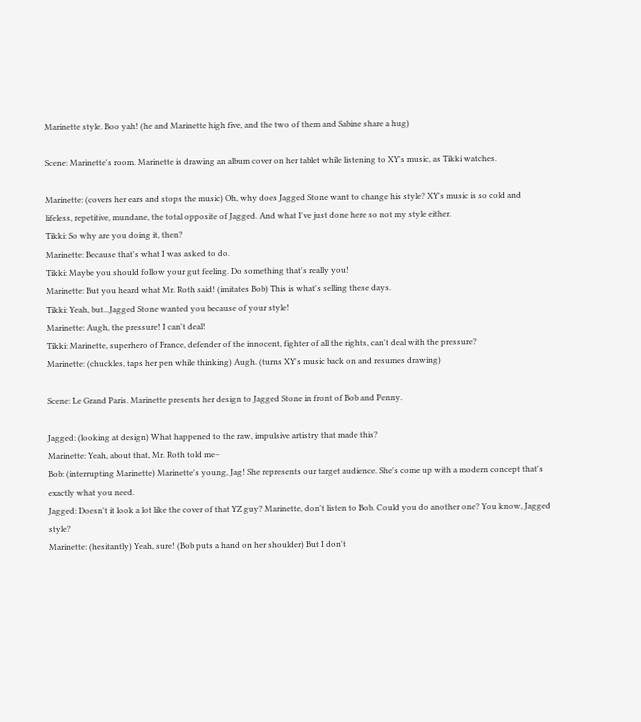Marinette style. Boo yah! (he and Marinette high five, and the two of them and Sabine share a hug)

Scene: Marinette's room. Marinette is drawing an album cover on her tablet while listening to XY's music, as Tikki watches.

Marinette: (covers her ears and stops the music) Oh, why does Jagged Stone want to change his style? XY's music is so cold and lifeless, repetitive, mundane, the total opposite of Jagged. And what I've just done here so not my style either.
Tikki: So why are you doing it, then?
Marinette: Because that's what I was asked to do.
Tikki: Maybe you should follow your gut feeling. Do something that's really you!
Marinette: But you heard what Mr. Roth said! (imitates Bob) This is what's selling these days.
Tikki: Yeah, but...Jagged Stone wanted you because of your style!
Marinette: Augh, the pressure! I can't deal!
Tikki: Marinette, superhero of France, defender of the innocent, fighter of all the rights, can't deal with the pressure?
Marinette: (chuckles, taps her pen while thinking) Augh. (turns XY's music back on and resumes drawing)

Scene: Le Grand Paris. Marinette presents her design to Jagged Stone in front of Bob and Penny.

Jagged: (looking at design) What happened to the raw, impulsive artistry that made this?
Marinette: Yeah, about that, Mr. Roth told me–
Bob: (interrupting Marinette) Marinette's young, Jag! She represents our target audience. She's come up with a modern concept that's exactly what you need.
Jagged: Doesn't it look a lot like the cover of that YZ guy? Marinette, don't listen to Bob. Could you do another one? You know, Jagged style?
Marinette: (hesitantly) Yeah, sure! (Bob puts a hand on her shoulder) But I don't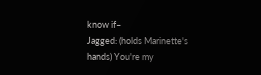know if–
Jagged: (holds Marinette's hands) You're my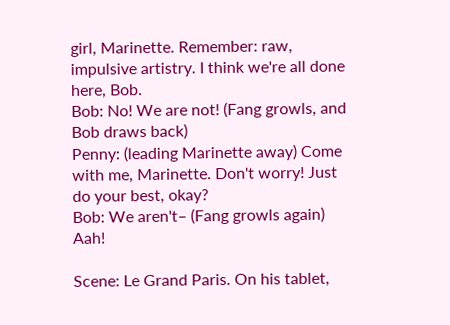girl, Marinette. Remember: raw, impulsive artistry. I think we're all done here, Bob.
Bob: No! We are not! (Fang growls, and Bob draws back)
Penny: (leading Marinette away) Come with me, Marinette. Don't worry! Just do your best, okay?
Bob: We aren't– (Fang growls again) Aah!

Scene: Le Grand Paris. On his tablet,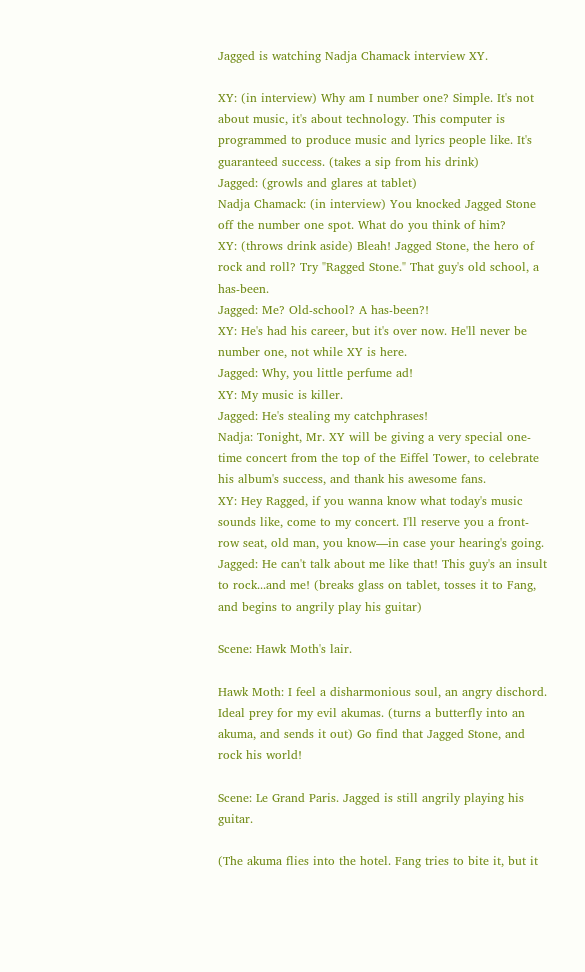Jagged is watching Nadja Chamack interview XY.

XY: (in interview) Why am I number one? Simple. It's not about music, it's about technology. This computer is programmed to produce music and lyrics people like. It's guaranteed success. (takes a sip from his drink)
Jagged: (growls and glares at tablet)
Nadja Chamack: (in interview) You knocked Jagged Stone off the number one spot. What do you think of him?
XY: (throws drink aside) Bleah! Jagged Stone, the hero of rock and roll? Try "Ragged Stone." That guy's old school, a has-been.
Jagged: Me? Old-school? A has-been?!
XY: He's had his career, but it's over now. He'll never be number one, not while XY is here.
Jagged: Why, you little perfume ad!
XY: My music is killer.
Jagged: He's stealing my catchphrases!
Nadja: Tonight, Mr. XY will be giving a very special one-time concert from the top of the Eiffel Tower, to celebrate his album's success, and thank his awesome fans.
XY: Hey Ragged, if you wanna know what today's music sounds like, come to my concert. I'll reserve you a front-row seat, old man, you know—in case your hearing's going.
Jagged: He can't talk about me like that! This guy's an insult to rock...and me! (breaks glass on tablet, tosses it to Fang, and begins to angrily play his guitar)

Scene: Hawk Moth's lair.

Hawk Moth: I feel a disharmonious soul, an angry dischord. Ideal prey for my evil akumas. (turns a butterfly into an akuma, and sends it out) Go find that Jagged Stone, and rock his world!

Scene: Le Grand Paris. Jagged is still angrily playing his guitar.

(The akuma flies into the hotel. Fang tries to bite it, but it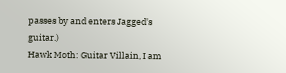passes by and enters Jagged's guitar.)
Hawk Moth: Guitar Villain, I am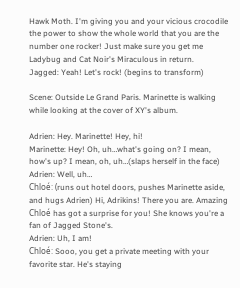Hawk Moth. I'm giving you and your vicious crocodile the power to show the whole world that you are the number one rocker! Just make sure you get me Ladybug and Cat Noir's Miraculous in return.
Jagged: Yeah! Let's rock! (begins to transform)

Scene: Outside Le Grand Paris. Marinette is walking while looking at the cover of XY's album.

Adrien: Hey. Marinette! Hey, hi!
Marinette: Hey! Oh, uh…what's going on? I mean, how's up? I mean, oh, uh…(slaps herself in the face)
Adrien: Well, uh…
Chloé: (runs out hotel doors, pushes Marinette aside, and hugs Adrien) Hi, Adrikins! There you are. Amazing Chloé has got a surprise for you! She knows you're a fan of Jagged Stone's.
Adrien: Uh, I am!
Chloé: Sooo, you get a private meeting with your favorite star. He's staying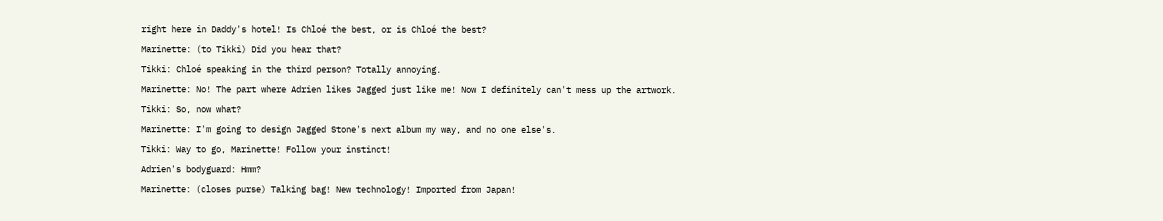right here in Daddy's hotel! Is Chloé the best, or is Chloé the best?
Marinette: (to Tikki) Did you hear that?
Tikki: Chloé speaking in the third person? Totally annoying.
Marinette: No! The part where Adrien likes Jagged just like me! Now I definitely can't mess up the artwork.
Tikki: So, now what?
Marinette: I'm going to design Jagged Stone's next album my way, and no one else's.
Tikki: Way to go, Marinette! Follow your instinct!
Adrien's bodyguard: Hmm?
Marinette: (closes purse) Talking bag! New technology! Imported from Japan!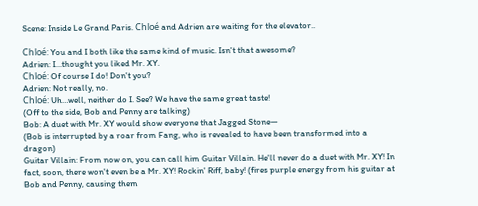Scene: Inside Le Grand Paris. Chloé and Adrien are waiting for the elevator..

Chloé: You and I both like the same kind of music. Isn't that awesome?
Adrien: I…thought you liked Mr. XY.
Chloé: Of course I do! Don't you?
Adrien: Not really, no.
Chloé: Uh…well, neither do I. See? We have the same great taste!
(Off to the side, Bob and Penny are talking)
Bob: A duet with Mr. XY would show everyone that Jagged Stone—
(Bob is interrupted by a roar from Fang, who is revealed to have been transformed into a dragon)
Guitar Villain: From now on, you can call him Guitar Villain. He'll never do a duet with Mr. XY! In fact, soon, there won't even be a Mr. XY! Rockin' Riff, baby! (fires purple energy from his guitar at Bob and Penny, causing them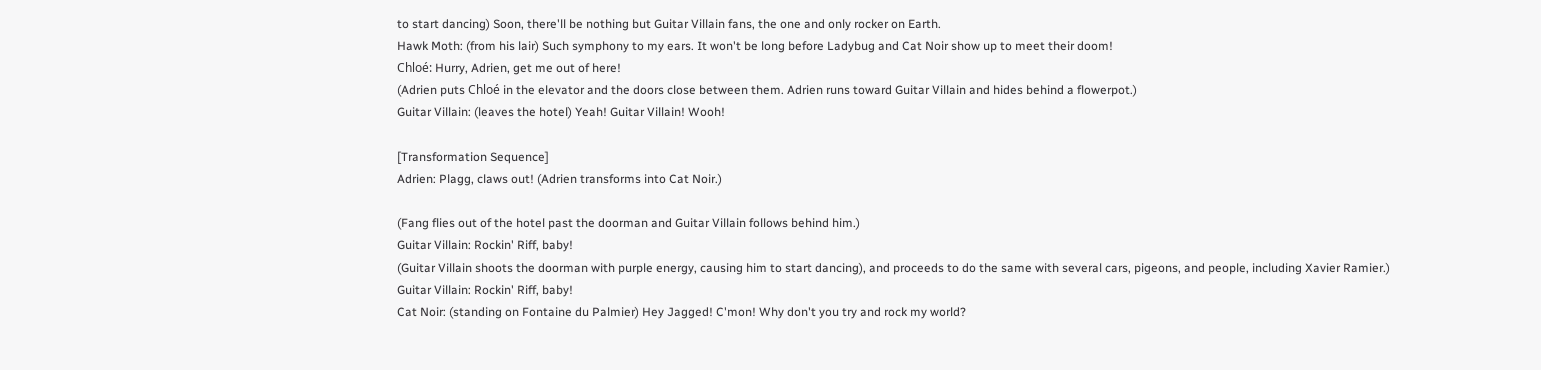to start dancing) Soon, there'll be nothing but Guitar Villain fans, the one and only rocker on Earth.
Hawk Moth: (from his lair) Such symphony to my ears. It won't be long before Ladybug and Cat Noir show up to meet their doom!
Chloé: Hurry, Adrien, get me out of here!
(Adrien puts Chloé in the elevator and the doors close between them. Adrien runs toward Guitar Villain and hides behind a flowerpot.)
Guitar Villain: (leaves the hotel) Yeah! Guitar Villain! Wooh!

[Transformation Sequence]
Adrien: Plagg, claws out! (Adrien transforms into Cat Noir.)

(Fang flies out of the hotel past the doorman and Guitar Villain follows behind him.)
Guitar Villain: Rockin' Riff, baby!
(Guitar Villain shoots the doorman with purple energy, causing him to start dancing), and proceeds to do the same with several cars, pigeons, and people, including Xavier Ramier.)
Guitar Villain: Rockin' Riff, baby!
Cat Noir: (standing on Fontaine du Palmier) Hey Jagged! C'mon! Why don't you try and rock my world?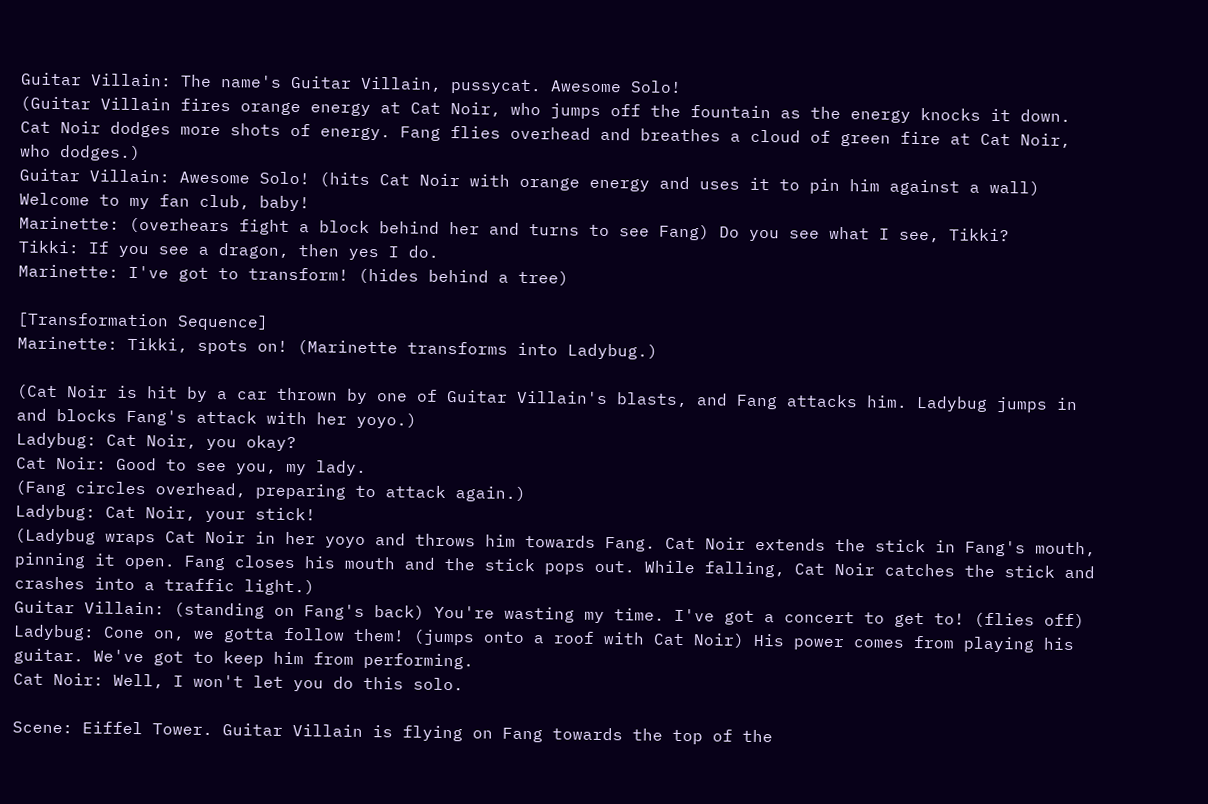Guitar Villain: The name's Guitar Villain, pussycat. Awesome Solo!
(Guitar Villain fires orange energy at Cat Noir, who jumps off the fountain as the energy knocks it down. Cat Noir dodges more shots of energy. Fang flies overhead and breathes a cloud of green fire at Cat Noir, who dodges.)
Guitar Villain: Awesome Solo! (hits Cat Noir with orange energy and uses it to pin him against a wall) Welcome to my fan club, baby!
Marinette: (overhears fight a block behind her and turns to see Fang) Do you see what I see, Tikki?
Tikki: If you see a dragon, then yes I do.
Marinette: I've got to transform! (hides behind a tree)

[Transformation Sequence]
Marinette: Tikki, spots on! (Marinette transforms into Ladybug.)

(Cat Noir is hit by a car thrown by one of Guitar Villain's blasts, and Fang attacks him. Ladybug jumps in and blocks Fang's attack with her yoyo.)
Ladybug: Cat Noir, you okay?
Cat Noir: Good to see you, my lady.
(Fang circles overhead, preparing to attack again.)
Ladybug: Cat Noir, your stick!
(Ladybug wraps Cat Noir in her yoyo and throws him towards Fang. Cat Noir extends the stick in Fang's mouth, pinning it open. Fang closes his mouth and the stick pops out. While falling, Cat Noir catches the stick and crashes into a traffic light.)
Guitar Villain: (standing on Fang's back) You're wasting my time. I've got a concert to get to! (flies off)
Ladybug: Cone on, we gotta follow them! (jumps onto a roof with Cat Noir) His power comes from playing his guitar. We've got to keep him from performing.
Cat Noir: Well, I won't let you do this solo.

Scene: Eiffel Tower. Guitar Villain is flying on Fang towards the top of the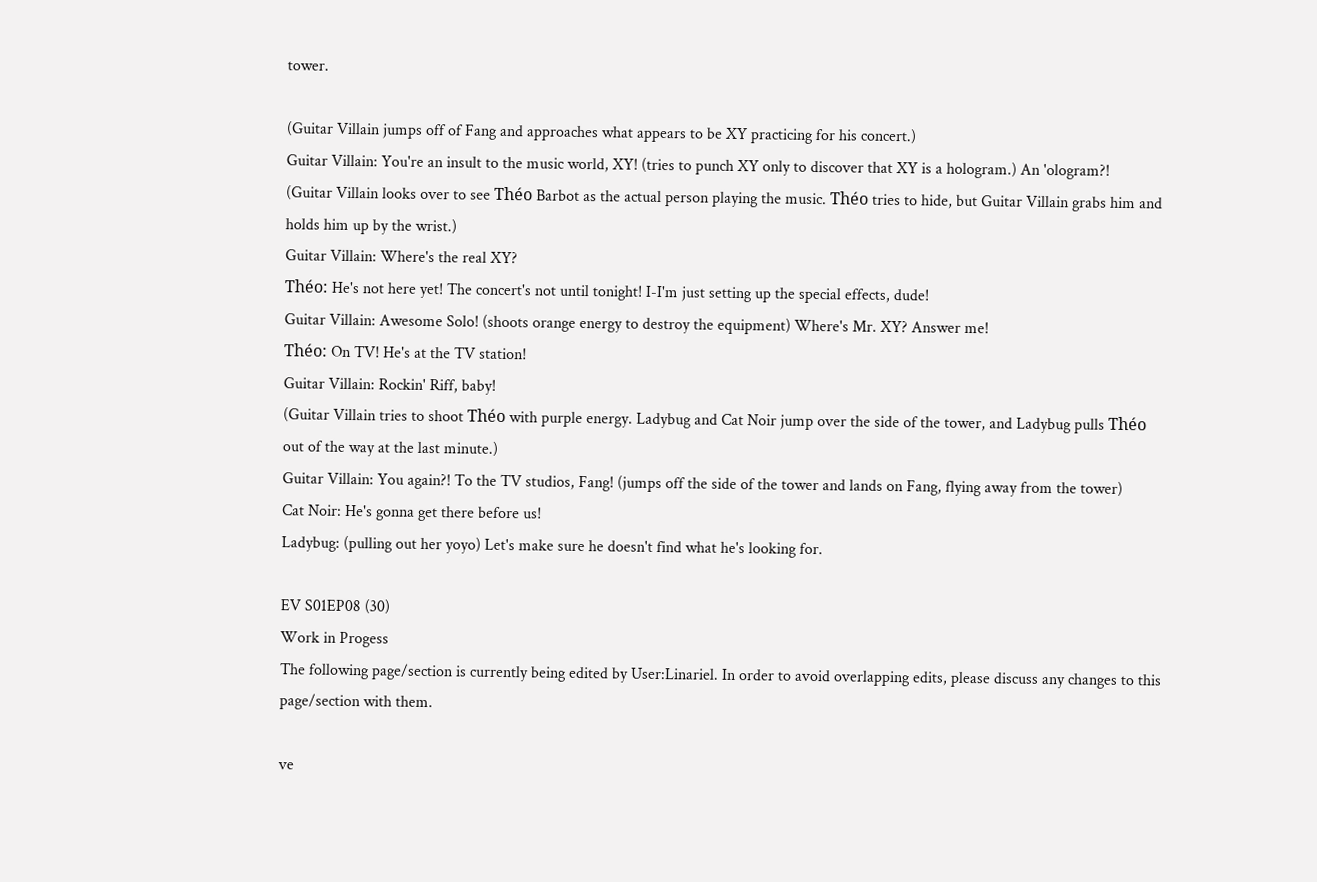tower.

(Guitar Villain jumps off of Fang and approaches what appears to be XY practicing for his concert.)
Guitar Villain: You're an insult to the music world, XY! (tries to punch XY only to discover that XY is a hologram.) An 'ologram?!
(Guitar Villain looks over to see Théo Barbot as the actual person playing the music. Théo tries to hide, but Guitar Villain grabs him and holds him up by the wrist.)
Guitar Villain: Where's the real XY?
Théo: He's not here yet! The concert's not until tonight! I-I'm just setting up the special effects, dude!
Guitar Villain: Awesome Solo! (shoots orange energy to destroy the equipment) Where's Mr. XY? Answer me!
Théo: On TV! He's at the TV station!
Guitar Villain: Rockin' Riff, baby!
(Guitar Villain tries to shoot Théo with purple energy. Ladybug and Cat Noir jump over the side of the tower, and Ladybug pulls Théo out of the way at the last minute.)
Guitar Villain: You again?! To the TV studios, Fang! (jumps off the side of the tower and lands on Fang, flying away from the tower)
Cat Noir: He's gonna get there before us!
Ladybug: (pulling out her yoyo) Let's make sure he doesn't find what he's looking for.

EV S01EP08 (30)
Work in Progess
The following page/section is currently being edited by User:Linariel. In order to avoid overlapping edits, please discuss any changes to this page/section with them.

ve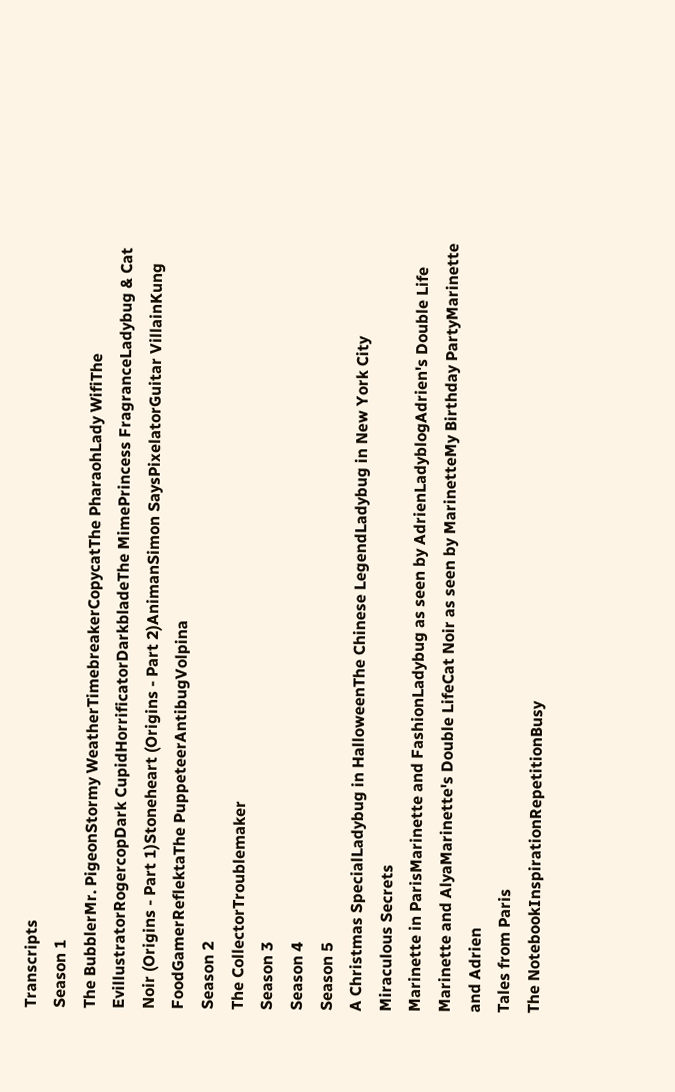Transcripts
Season 1
The BubblerMr. PigeonStormy WeatherTimebreakerCopycatThe PharaohLady WifiThe EvillustratorRogercopDark CupidHorrificatorDarkbladeThe MimePrincess FragranceLadybug & Cat Noir (Origins - Part 1)Stoneheart (Origins - Part 2)AnimanSimon SaysPixelatorGuitar VillainKung FoodGamerReflektaThe PuppeteerAntibugVolpina
Season 2
The CollectorTroublemaker
Season 3
Season 4
Season 5
A Christmas SpecialLadybug in HalloweenThe Chinese LegendLadybug in New York City
Miraculous Secrets
Marinette in ParisMarinette and FashionLadybug as seen by AdrienLadyblogAdrien's Double Life
Marinette and AlyaMarinette's Double LifeCat Noir as seen by MarinetteMy Birthday PartyMarinette and Adrien
Tales from Paris
The NotebookInspirationRepetitionBusy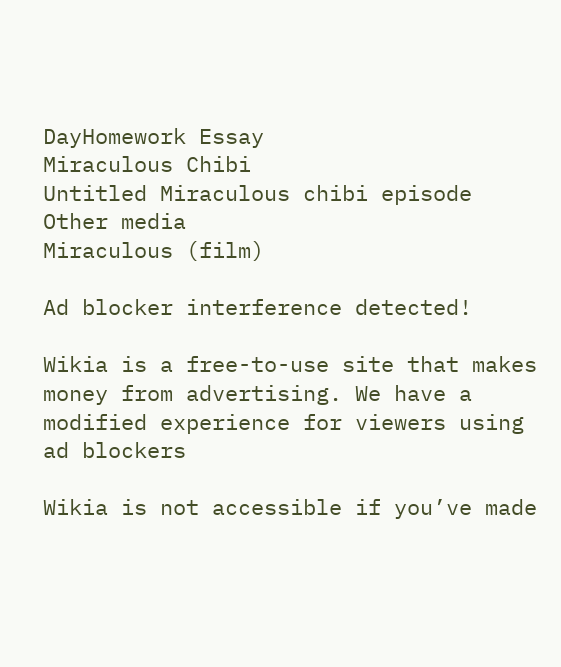DayHomework Essay
Miraculous Chibi
Untitled Miraculous chibi episode
Other media
Miraculous (film)

Ad blocker interference detected!

Wikia is a free-to-use site that makes money from advertising. We have a modified experience for viewers using ad blockers

Wikia is not accessible if you’ve made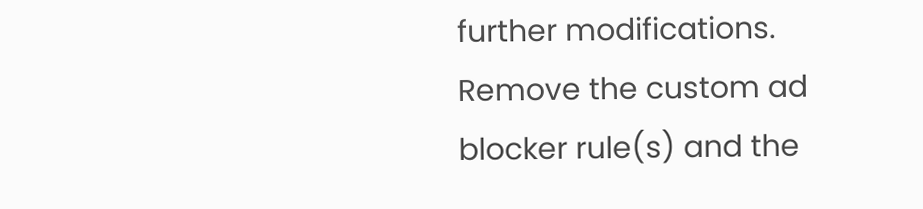further modifications. Remove the custom ad blocker rule(s) and the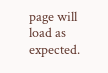page will load as expected.